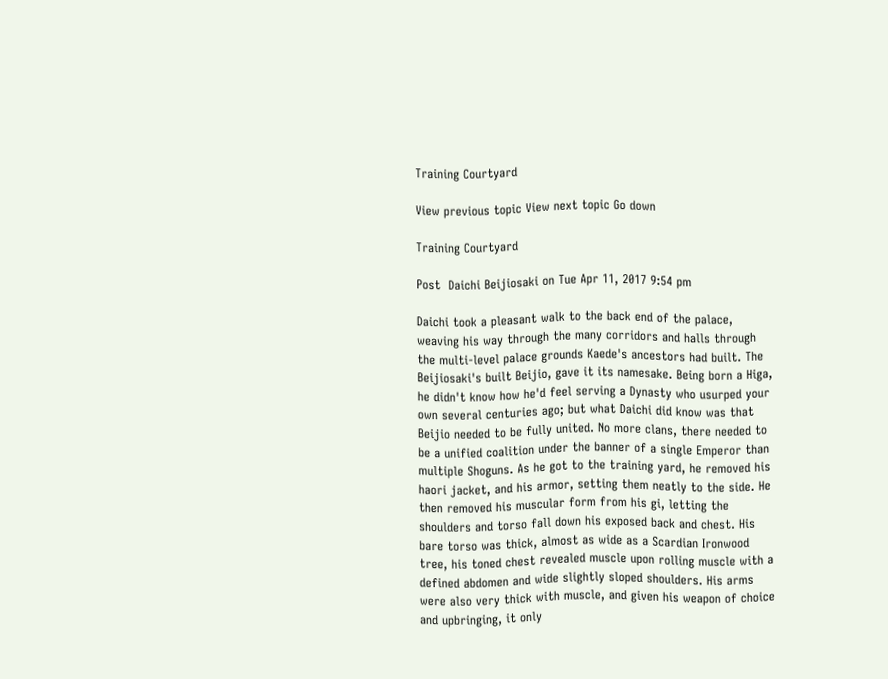Training Courtyard

View previous topic View next topic Go down

Training Courtyard

Post  Daichi Beijiosaki on Tue Apr 11, 2017 9:54 pm

Daichi took a pleasant walk to the back end of the palace, weaving his way through the many corridors and halls through the multi-level palace grounds Kaede's ancestors had built. The Beijiosaki's built Beijio, gave it its namesake. Being born a Higa, he didn't know how he'd feel serving a Dynasty who usurped your own several centuries ago; but what Daichi did know was that Beijio needed to be fully united. No more clans, there needed to be a unified coalition under the banner of a single Emperor than multiple Shoguns. As he got to the training yard, he removed his haori jacket, and his armor, setting them neatly to the side. He then removed his muscular form from his gi, letting the shoulders and torso fall down his exposed back and chest. His bare torso was thick, almost as wide as a Scardian Ironwood tree, his toned chest revealed muscle upon rolling muscle with a defined abdomen and wide slightly sloped shoulders. His arms were also very thick with muscle, and given his weapon of choice and upbringing, it only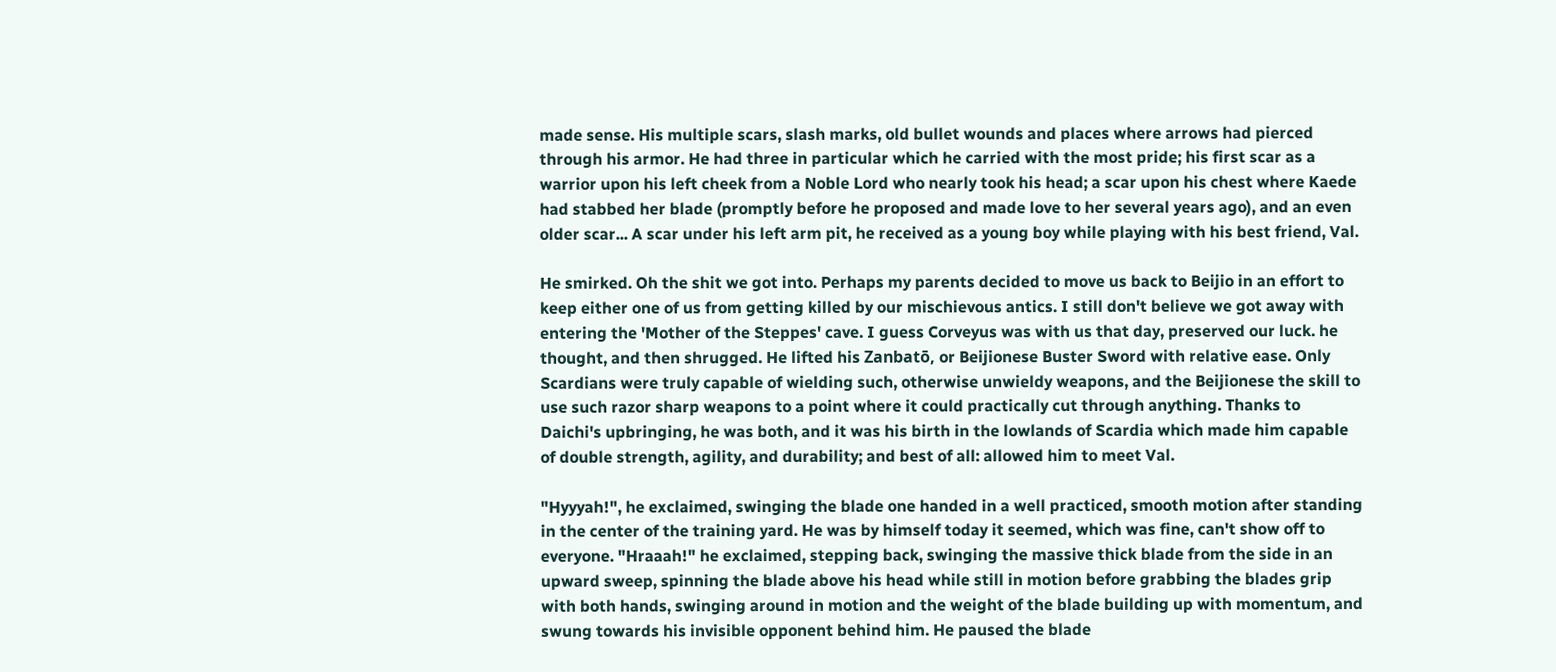made sense. His multiple scars, slash marks, old bullet wounds and places where arrows had pierced through his armor. He had three in particular which he carried with the most pride; his first scar as a warrior upon his left cheek from a Noble Lord who nearly took his head; a scar upon his chest where Kaede had stabbed her blade (promptly before he proposed and made love to her several years ago), and an even older scar... A scar under his left arm pit, he received as a young boy while playing with his best friend, Val.

He smirked. Oh the shit we got into. Perhaps my parents decided to move us back to Beijio in an effort to keep either one of us from getting killed by our mischievous antics. I still don't believe we got away with entering the 'Mother of the Steppes' cave. I guess Corveyus was with us that day, preserved our luck. he thought, and then shrugged. He lifted his Zanbatō, or Beijionese Buster Sword with relative ease. Only Scardians were truly capable of wielding such, otherwise unwieldy weapons, and the Beijionese the skill to use such razor sharp weapons to a point where it could practically cut through anything. Thanks to Daichi's upbringing, he was both, and it was his birth in the lowlands of Scardia which made him capable of double strength, agility, and durability; and best of all: allowed him to meet Val.

"Hyyyah!", he exclaimed, swinging the blade one handed in a well practiced, smooth motion after standing in the center of the training yard. He was by himself today it seemed, which was fine, can't show off to everyone. "Hraaah!" he exclaimed, stepping back, swinging the massive thick blade from the side in an upward sweep, spinning the blade above his head while still in motion before grabbing the blades grip with both hands, swinging around in motion and the weight of the blade building up with momentum, and swung towards his invisible opponent behind him. He paused the blade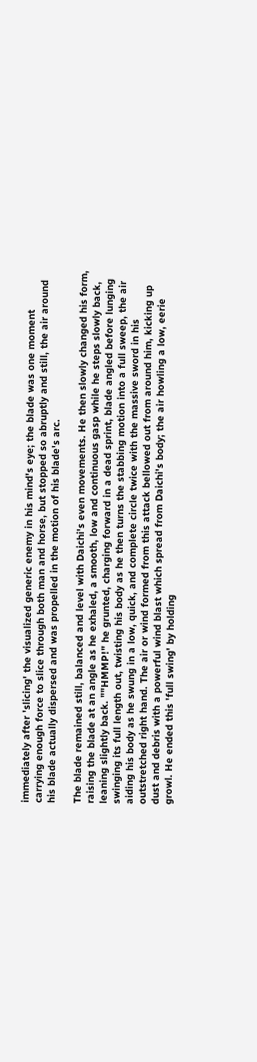immediately after 'slicing' the visualized generic enemy in his mind's eye; the blade was one moment carrying enough force to slice through both man and horse, but stopped so abruptly and still, the air around his blade actually dispersed and was propelled in the motion of his blade's arc.

The blade remained still, balanced and level with Daichi's even movements. He then slowly changed his form, raising the blade at an angle as he exhaled, a smooth, low and continuous gasp while he steps slowly back, leaning slightly back. ""HMMP!" he grunted, charging forward in a dead sprint, blade angled before lunging swinging its full length out, twisting his body as he then turns the stabbing motion into a full sweep, the air aiding his body as he swung in a low, quick, and complete circle twice with the massive sword in his outstretched right hand. The air or wind formed from this attack bellowed out from around him, kicking up dust and debris with a powerful wind blast which spread from Daichi's body; the air howling a low, eerie growl. He ended this 'full swing' by holding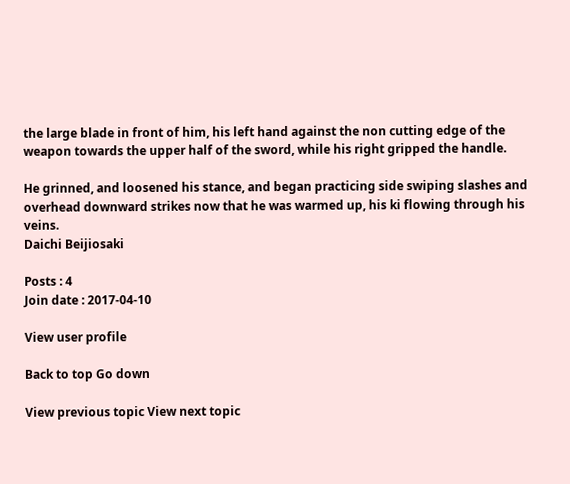the large blade in front of him, his left hand against the non cutting edge of the weapon towards the upper half of the sword, while his right gripped the handle.

He grinned, and loosened his stance, and began practicing side swiping slashes and overhead downward strikes now that he was warmed up, his ki flowing through his veins.
Daichi Beijiosaki

Posts : 4
Join date : 2017-04-10

View user profile

Back to top Go down

View previous topic View next topic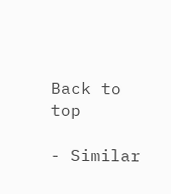Back to top

- Similar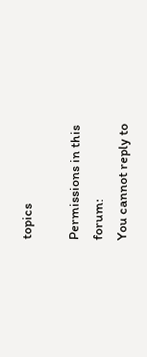topics

Permissions in this forum:
You cannot reply to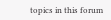topics in this forum